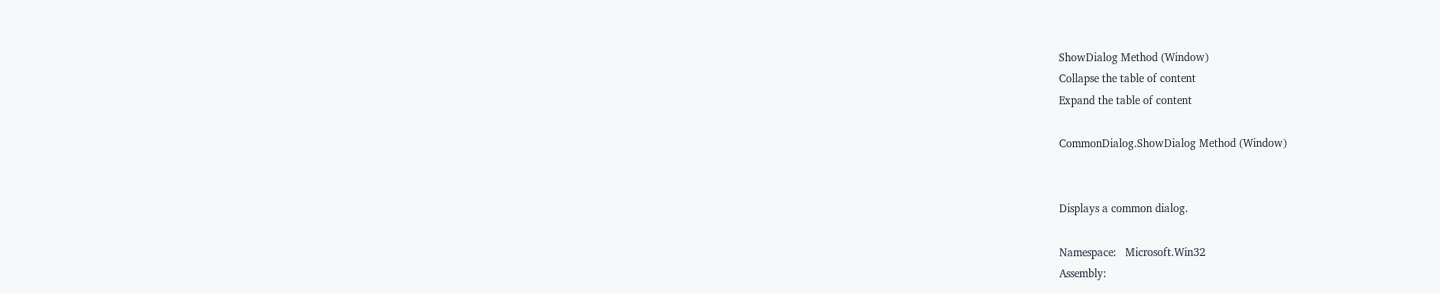ShowDialog Method (Window)
Collapse the table of content
Expand the table of content

CommonDialog.ShowDialog Method (Window)


Displays a common dialog.

Namespace:   Microsoft.Win32
Assembly: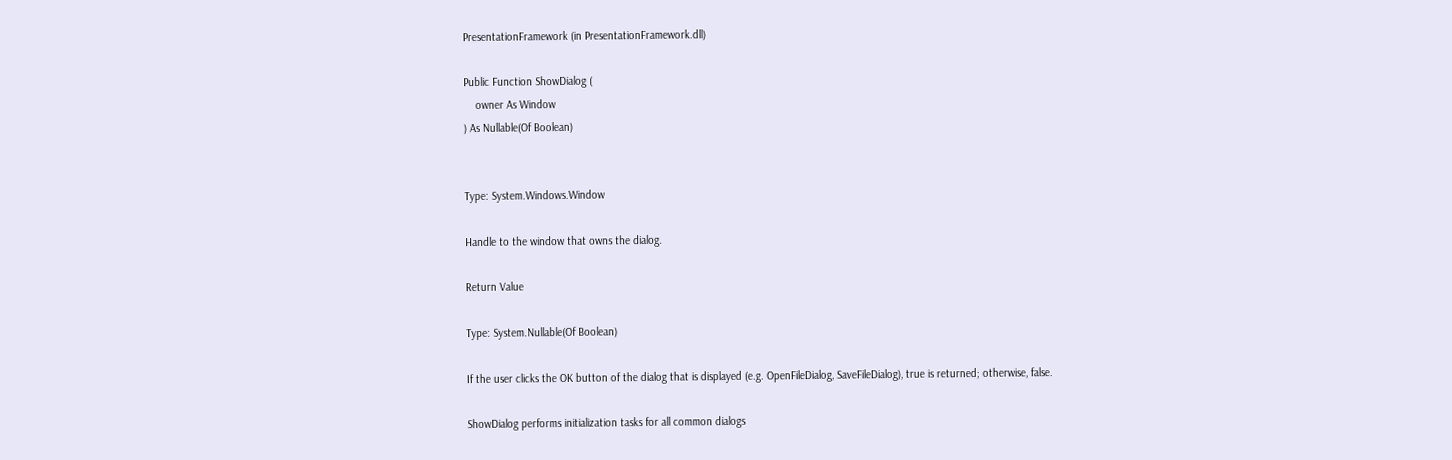PresentationFramework (in PresentationFramework.dll)

Public Function ShowDialog (
    owner As Window
) As Nullable(Of Boolean)


Type: System.Windows.Window

Handle to the window that owns the dialog.

Return Value

Type: System.Nullable(Of Boolean)

If the user clicks the OK button of the dialog that is displayed (e.g. OpenFileDialog, SaveFileDialog), true is returned; otherwise, false.

ShowDialog performs initialization tasks for all common dialogs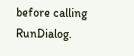before calling RunDialog.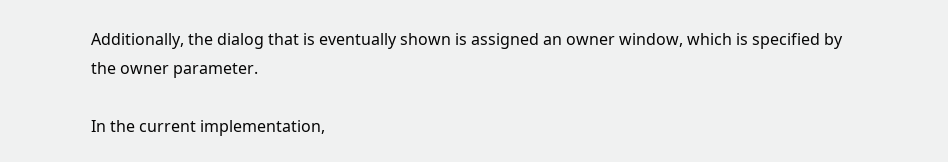Additionally, the dialog that is eventually shown is assigned an owner window, which is specified by the owner parameter.

In the current implementation,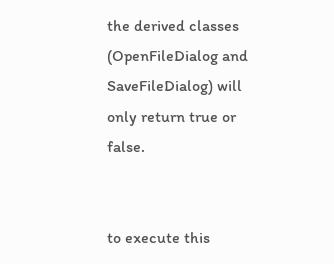the derived classes (OpenFileDialog and SaveFileDialog) will only return true or false.


to execute this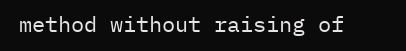method without raising of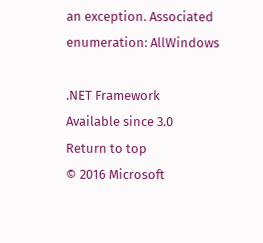an exception. Associated enumeration: AllWindows

.NET Framework
Available since 3.0
Return to top
© 2016 Microsoft